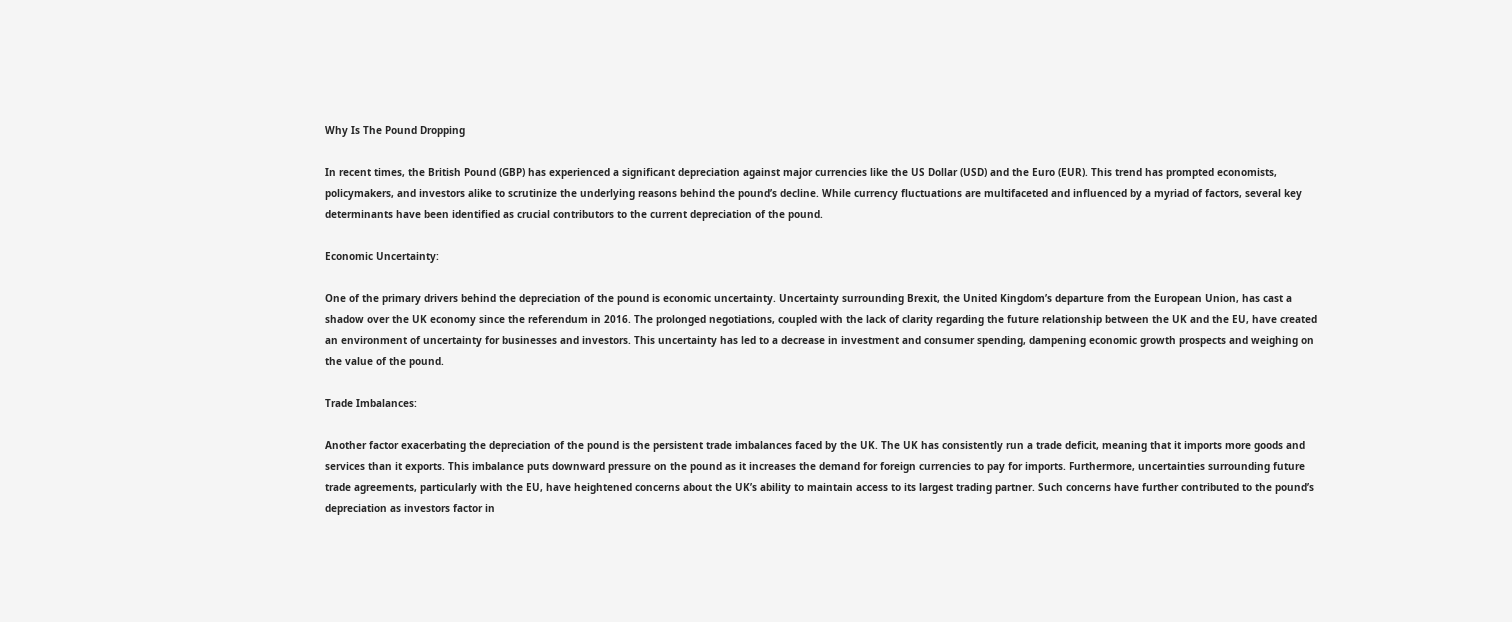Why Is The Pound Dropping

In recent times, the British Pound (GBP) has experienced a significant depreciation against major currencies like the US Dollar (USD) and the Euro (EUR). This trend has prompted economists, policymakers, and investors alike to scrutinize the underlying reasons behind the pound’s decline. While currency fluctuations are multifaceted and influenced by a myriad of factors, several key determinants have been identified as crucial contributors to the current depreciation of the pound.

Economic Uncertainty:

One of the primary drivers behind the depreciation of the pound is economic uncertainty. Uncertainty surrounding Brexit, the United Kingdom’s departure from the European Union, has cast a shadow over the UK economy since the referendum in 2016. The prolonged negotiations, coupled with the lack of clarity regarding the future relationship between the UK and the EU, have created an environment of uncertainty for businesses and investors. This uncertainty has led to a decrease in investment and consumer spending, dampening economic growth prospects and weighing on the value of the pound.

Trade Imbalances:

Another factor exacerbating the depreciation of the pound is the persistent trade imbalances faced by the UK. The UK has consistently run a trade deficit, meaning that it imports more goods and services than it exports. This imbalance puts downward pressure on the pound as it increases the demand for foreign currencies to pay for imports. Furthermore, uncertainties surrounding future trade agreements, particularly with the EU, have heightened concerns about the UK’s ability to maintain access to its largest trading partner. Such concerns have further contributed to the pound’s depreciation as investors factor in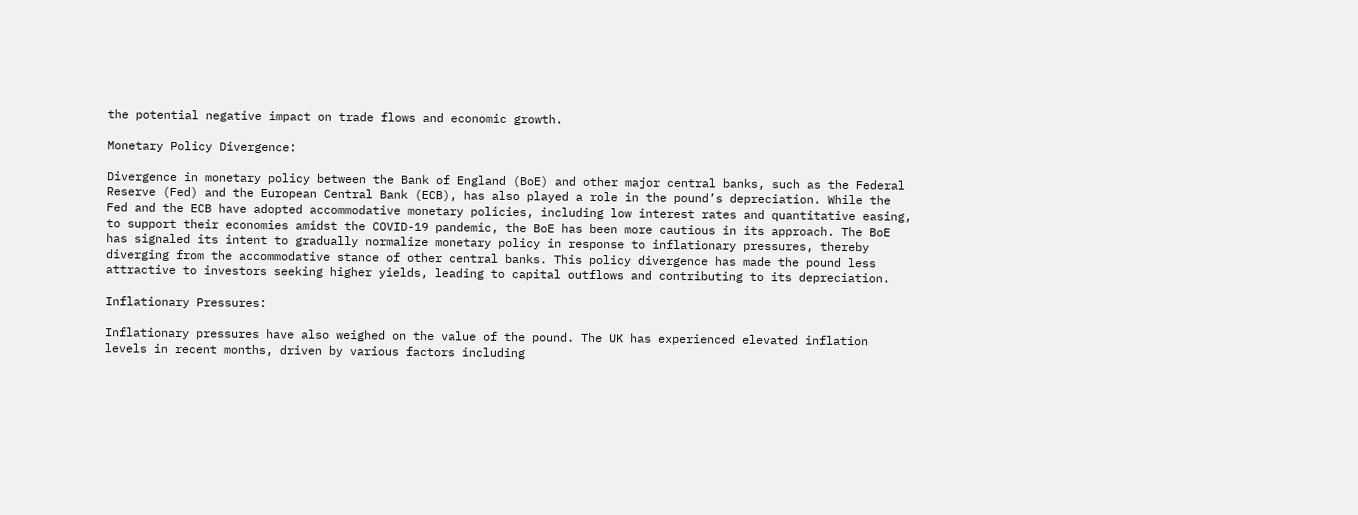the potential negative impact on trade flows and economic growth.

Monetary Policy Divergence:

Divergence in monetary policy between the Bank of England (BoE) and other major central banks, such as the Federal Reserve (Fed) and the European Central Bank (ECB), has also played a role in the pound’s depreciation. While the Fed and the ECB have adopted accommodative monetary policies, including low interest rates and quantitative easing, to support their economies amidst the COVID-19 pandemic, the BoE has been more cautious in its approach. The BoE has signaled its intent to gradually normalize monetary policy in response to inflationary pressures, thereby diverging from the accommodative stance of other central banks. This policy divergence has made the pound less attractive to investors seeking higher yields, leading to capital outflows and contributing to its depreciation.

Inflationary Pressures:

Inflationary pressures have also weighed on the value of the pound. The UK has experienced elevated inflation levels in recent months, driven by various factors including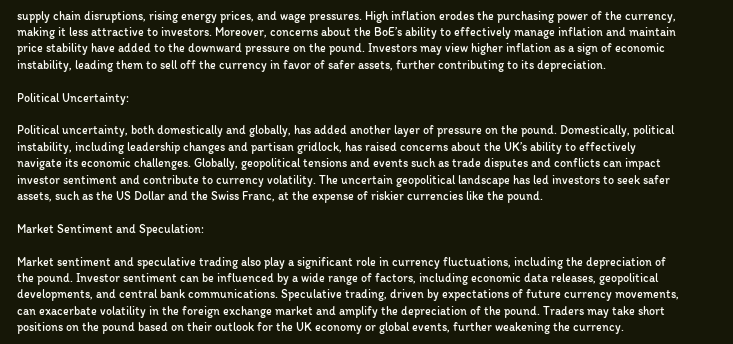supply chain disruptions, rising energy prices, and wage pressures. High inflation erodes the purchasing power of the currency, making it less attractive to investors. Moreover, concerns about the BoE’s ability to effectively manage inflation and maintain price stability have added to the downward pressure on the pound. Investors may view higher inflation as a sign of economic instability, leading them to sell off the currency in favor of safer assets, further contributing to its depreciation.

Political Uncertainty:

Political uncertainty, both domestically and globally, has added another layer of pressure on the pound. Domestically, political instability, including leadership changes and partisan gridlock, has raised concerns about the UK’s ability to effectively navigate its economic challenges. Globally, geopolitical tensions and events such as trade disputes and conflicts can impact investor sentiment and contribute to currency volatility. The uncertain geopolitical landscape has led investors to seek safer assets, such as the US Dollar and the Swiss Franc, at the expense of riskier currencies like the pound.

Market Sentiment and Speculation:

Market sentiment and speculative trading also play a significant role in currency fluctuations, including the depreciation of the pound. Investor sentiment can be influenced by a wide range of factors, including economic data releases, geopolitical developments, and central bank communications. Speculative trading, driven by expectations of future currency movements, can exacerbate volatility in the foreign exchange market and amplify the depreciation of the pound. Traders may take short positions on the pound based on their outlook for the UK economy or global events, further weakening the currency.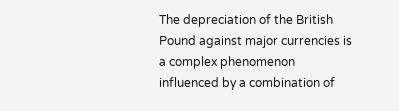The depreciation of the British Pound against major currencies is a complex phenomenon influenced by a combination of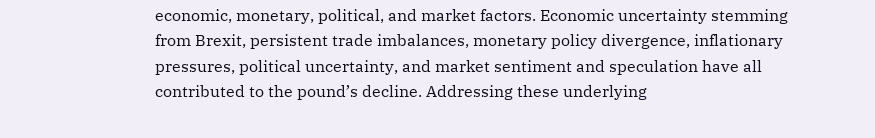economic, monetary, political, and market factors. Economic uncertainty stemming from Brexit, persistent trade imbalances, monetary policy divergence, inflationary pressures, political uncertainty, and market sentiment and speculation have all contributed to the pound’s decline. Addressing these underlying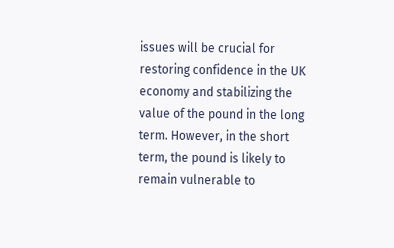issues will be crucial for restoring confidence in the UK economy and stabilizing the value of the pound in the long term. However, in the short term, the pound is likely to remain vulnerable to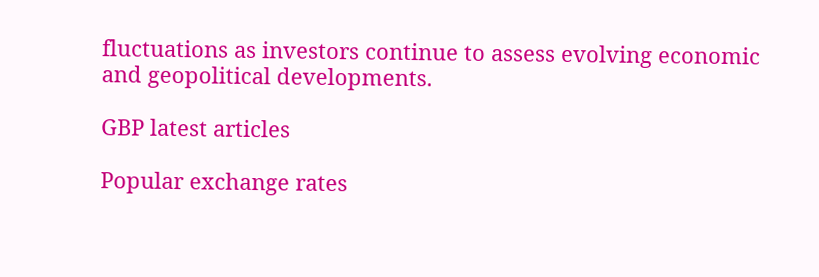fluctuations as investors continue to assess evolving economic and geopolitical developments.

GBP latest articles

Popular exchange rates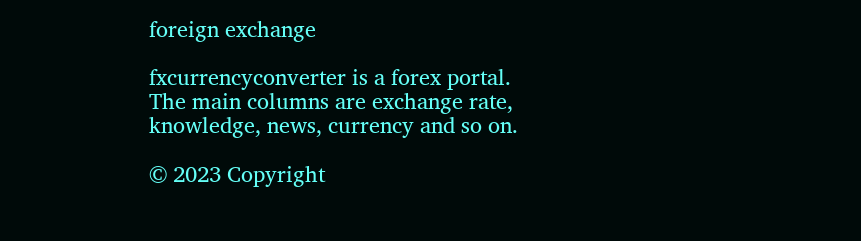foreign exchange

fxcurrencyconverter is a forex portal. The main columns are exchange rate, knowledge, news, currency and so on.

© 2023 Copyright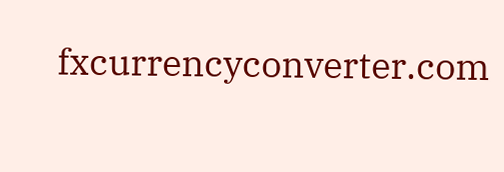fxcurrencyconverter.com